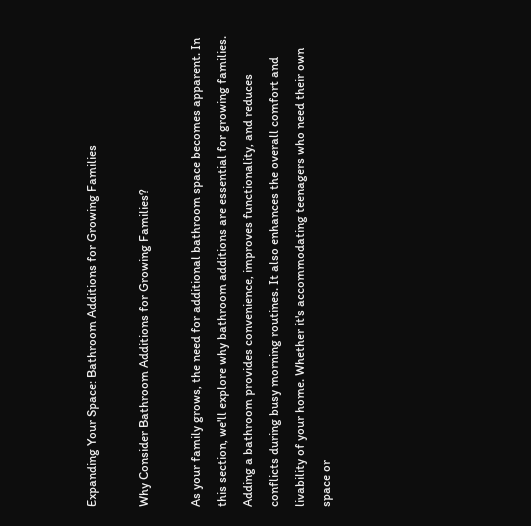Expanding Your Space: Bathroom Additions for Growing Families

Why Consider Bathroom Additions for Growing Families?

As your family grows, the need for additional bathroom space becomes apparent. In this section, we'll explore why bathroom additions are essential for growing families. Adding a bathroom provides convenience, improves functionality, and reduces conflicts during busy morning routines. It also enhances the overall comfort and livability of your home. Whether it's accommodating teenagers who need their own space or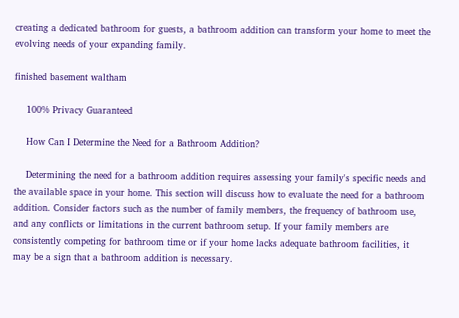creating a dedicated bathroom for guests, a bathroom addition can transform your home to meet the evolving needs of your expanding family.

finished basement waltham

    100% Privacy Guaranteed

    How Can I Determine the Need for a Bathroom Addition?

    Determining the need for a bathroom addition requires assessing your family's specific needs and the available space in your home. This section will discuss how to evaluate the need for a bathroom addition. Consider factors such as the number of family members, the frequency of bathroom use, and any conflicts or limitations in the current bathroom setup. If your family members are consistently competing for bathroom time or if your home lacks adequate bathroom facilities, it may be a sign that a bathroom addition is necessary.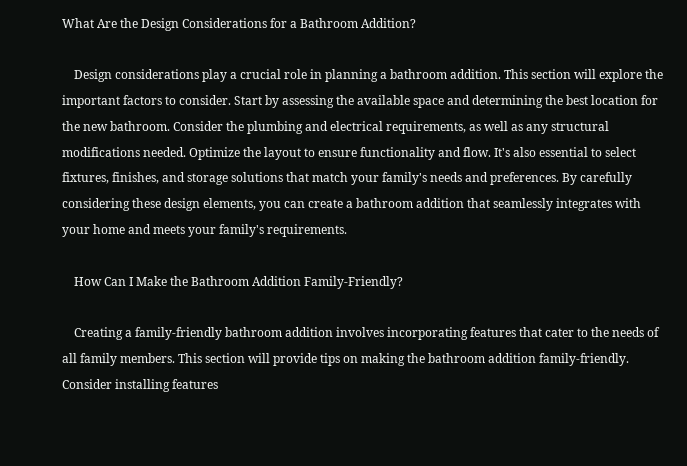What Are the Design Considerations for a Bathroom Addition?

    Design considerations play a crucial role in planning a bathroom addition. This section will explore the important factors to consider. Start by assessing the available space and determining the best location for the new bathroom. Consider the plumbing and electrical requirements, as well as any structural modifications needed. Optimize the layout to ensure functionality and flow. It's also essential to select fixtures, finishes, and storage solutions that match your family's needs and preferences. By carefully considering these design elements, you can create a bathroom addition that seamlessly integrates with your home and meets your family's requirements.

    How Can I Make the Bathroom Addition Family-Friendly?

    Creating a family-friendly bathroom addition involves incorporating features that cater to the needs of all family members. This section will provide tips on making the bathroom addition family-friendly. Consider installing features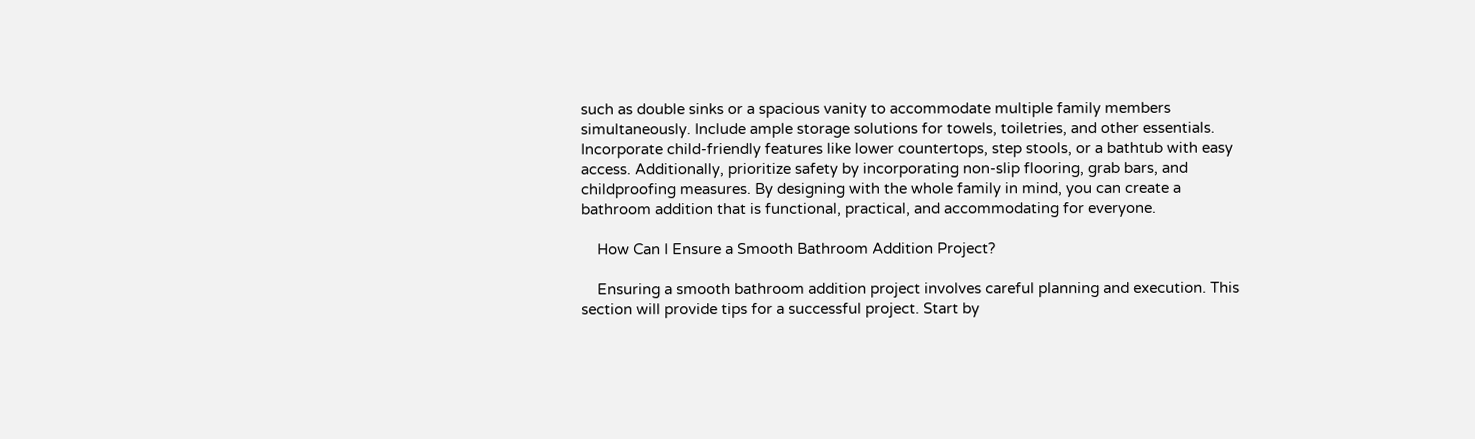such as double sinks or a spacious vanity to accommodate multiple family members simultaneously. Include ample storage solutions for towels, toiletries, and other essentials. Incorporate child-friendly features like lower countertops, step stools, or a bathtub with easy access. Additionally, prioritize safety by incorporating non-slip flooring, grab bars, and childproofing measures. By designing with the whole family in mind, you can create a bathroom addition that is functional, practical, and accommodating for everyone.

    How Can I Ensure a Smooth Bathroom Addition Project?

    Ensuring a smooth bathroom addition project involves careful planning and execution. This section will provide tips for a successful project. Start by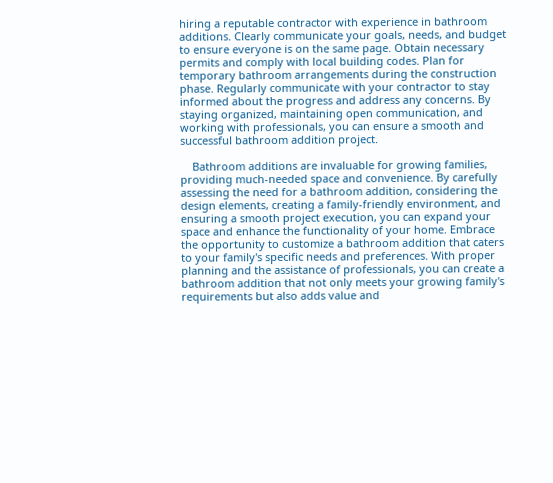hiring a reputable contractor with experience in bathroom additions. Clearly communicate your goals, needs, and budget to ensure everyone is on the same page. Obtain necessary permits and comply with local building codes. Plan for temporary bathroom arrangements during the construction phase. Regularly communicate with your contractor to stay informed about the progress and address any concerns. By staying organized, maintaining open communication, and working with professionals, you can ensure a smooth and successful bathroom addition project.

    Bathroom additions are invaluable for growing families, providing much-needed space and convenience. By carefully assessing the need for a bathroom addition, considering the design elements, creating a family-friendly environment, and ensuring a smooth project execution, you can expand your space and enhance the functionality of your home. Embrace the opportunity to customize a bathroom addition that caters to your family's specific needs and preferences. With proper planning and the assistance of professionals, you can create a bathroom addition that not only meets your growing family's requirements but also adds value and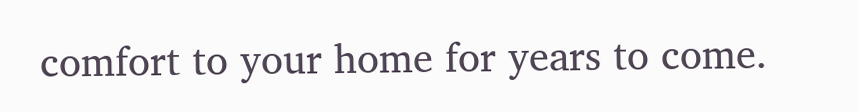comfort to your home for years to come.